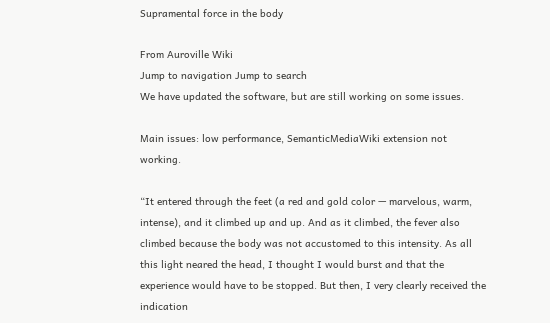Supramental force in the body

From Auroville Wiki
Jump to navigation Jump to search
We have updated the software, but are still working on some issues.

Main issues: low performance, SemanticMediaWiki extension not working.

“It entered through the feet (a red and gold color — marvelous, warm, intense), and it climbed up and up. And as it climbed, the fever also climbed because the body was not accustomed to this intensity. As all this light neared the head, I thought I would burst and that the experience would have to be stopped. But then, I very clearly received the indication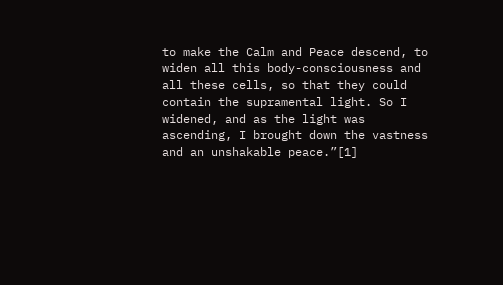to make the Calm and Peace descend, to widen all this body-consciousness and all these cells, so that they could contain the supramental light. So I widened, and as the light was ascending, I brought down the vastness and an unshakable peace.”[1]